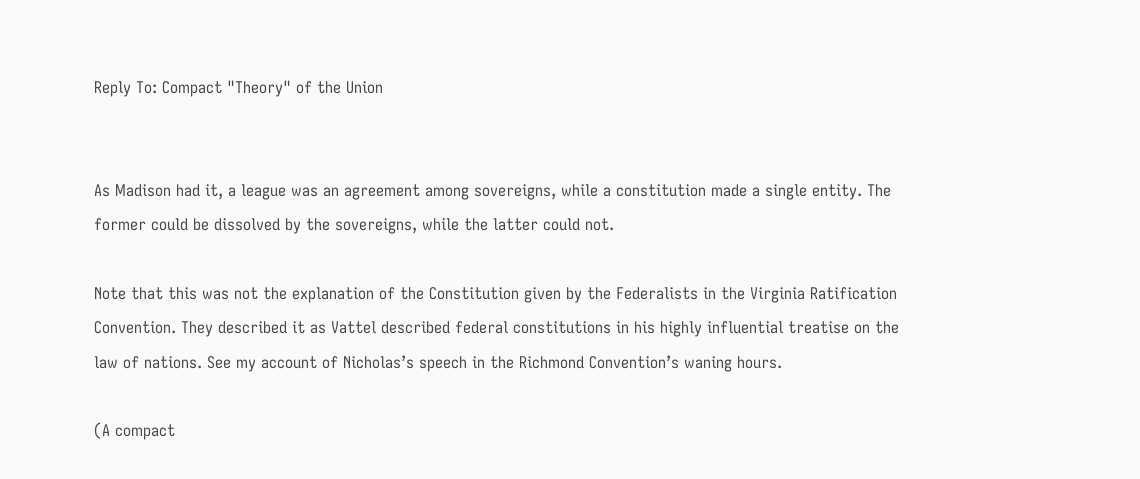Reply To: Compact "Theory" of the Union


As Madison had it, a league was an agreement among sovereigns, while a constitution made a single entity. The former could be dissolved by the sovereigns, while the latter could not.

Note that this was not the explanation of the Constitution given by the Federalists in the Virginia Ratification Convention. They described it as Vattel described federal constitutions in his highly influential treatise on the law of nations. See my account of Nicholas’s speech in the Richmond Convention’s waning hours.

(A compact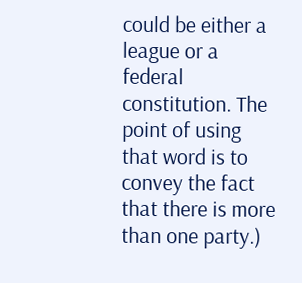could be either a league or a federal constitution. The point of using that word is to convey the fact that there is more than one party.)